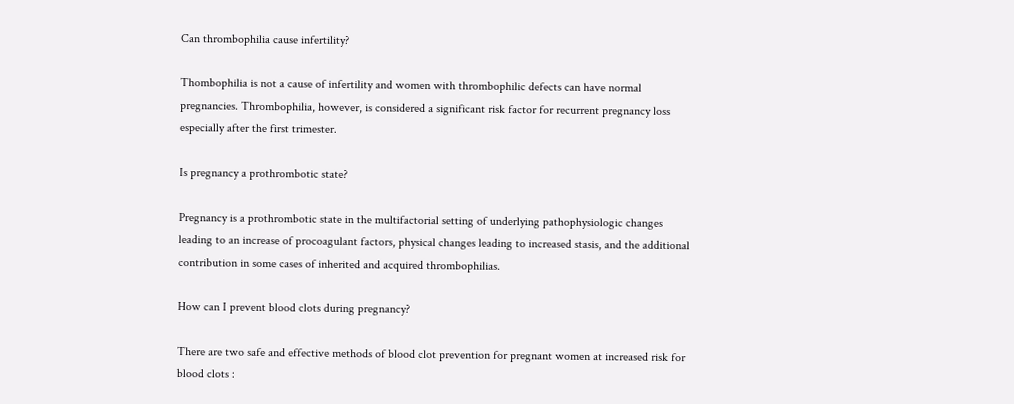Can thrombophilia cause infertility?

Thombophilia is not a cause of infertility and women with thrombophilic defects can have normal pregnancies. Thrombophilia, however, is considered a significant risk factor for recurrent pregnancy loss especially after the first trimester.

Is pregnancy a prothrombotic state?

Pregnancy is a prothrombotic state in the multifactorial setting of underlying pathophysiologic changes leading to an increase of procoagulant factors, physical changes leading to increased stasis, and the additional contribution in some cases of inherited and acquired thrombophilias.

How can I prevent blood clots during pregnancy?

There are two safe and effective methods of blood clot prevention for pregnant women at increased risk for blood clots :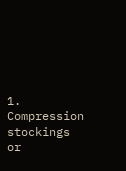1. Compression stockings or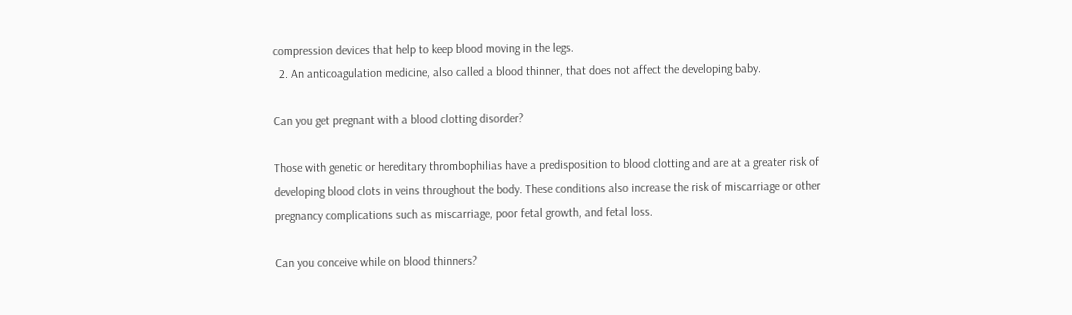compression devices that help to keep blood moving in the legs.
  2. An anticoagulation medicine, also called a blood thinner, that does not affect the developing baby.

Can you get pregnant with a blood clotting disorder?

Those with genetic or hereditary thrombophilias have a predisposition to blood clotting and are at a greater risk of developing blood clots in veins throughout the body. These conditions also increase the risk of miscarriage or other pregnancy complications such as miscarriage, poor fetal growth, and fetal loss.

Can you conceive while on blood thinners?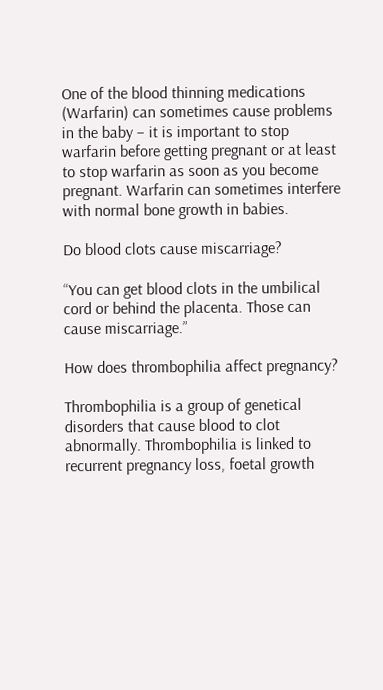One of the blood thinning medications (Warfarin) can sometimes cause problems in the baby – it is important to stop warfarin before getting pregnant or at least to stop warfarin as soon as you become pregnant. Warfarin can sometimes interfere with normal bone growth in babies.

Do blood clots cause miscarriage?

“You can get blood clots in the umbilical cord or behind the placenta. Those can cause miscarriage.”

How does thrombophilia affect pregnancy?

Thrombophilia is a group of genetical disorders that cause blood to clot abnormally. Thrombophilia is linked to recurrent pregnancy loss, foetal growth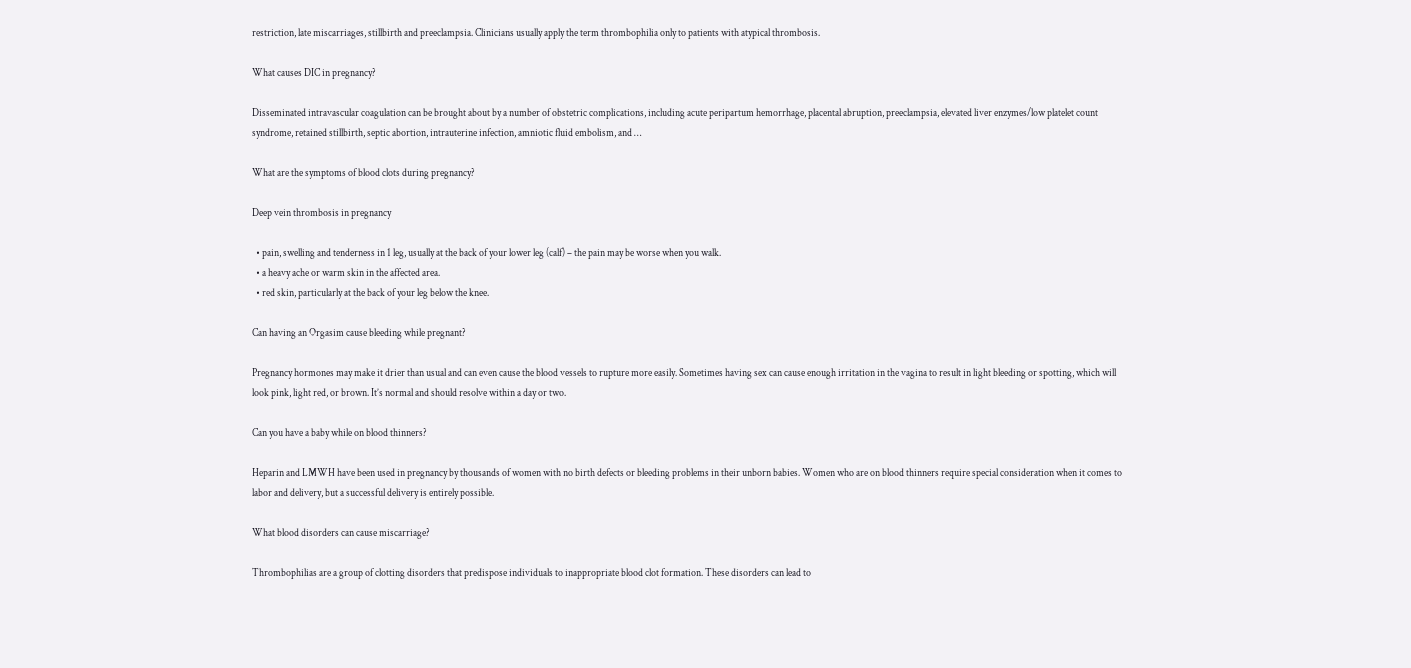restriction, late miscarriages, stillbirth and preeclampsia. Clinicians usually apply the term thrombophilia only to patients with atypical thrombosis.

What causes DIC in pregnancy?

Disseminated intravascular coagulation can be brought about by a number of obstetric complications, including acute peripartum hemorrhage, placental abruption, preeclampsia, elevated liver enzymes/low platelet count syndrome, retained stillbirth, septic abortion, intrauterine infection, amniotic fluid embolism, and …

What are the symptoms of blood clots during pregnancy?

Deep vein thrombosis in pregnancy

  • pain, swelling and tenderness in 1 leg, usually at the back of your lower leg (calf) – the pain may be worse when you walk.
  • a heavy ache or warm skin in the affected area.
  • red skin, particularly at the back of your leg below the knee.

Can having an Orgasim cause bleeding while pregnant?

Pregnancy hormones may make it drier than usual and can even cause the blood vessels to rupture more easily. Sometimes having sex can cause enough irritation in the vagina to result in light bleeding or spotting, which will look pink, light red, or brown. It’s normal and should resolve within a day or two.

Can you have a baby while on blood thinners?

Heparin and LMWH have been used in pregnancy by thousands of women with no birth defects or bleeding problems in their unborn babies. Women who are on blood thinners require special consideration when it comes to labor and delivery, but a successful delivery is entirely possible.

What blood disorders can cause miscarriage?

Thrombophilias are a group of clotting disorders that predispose individuals to inappropriate blood clot formation. These disorders can lead to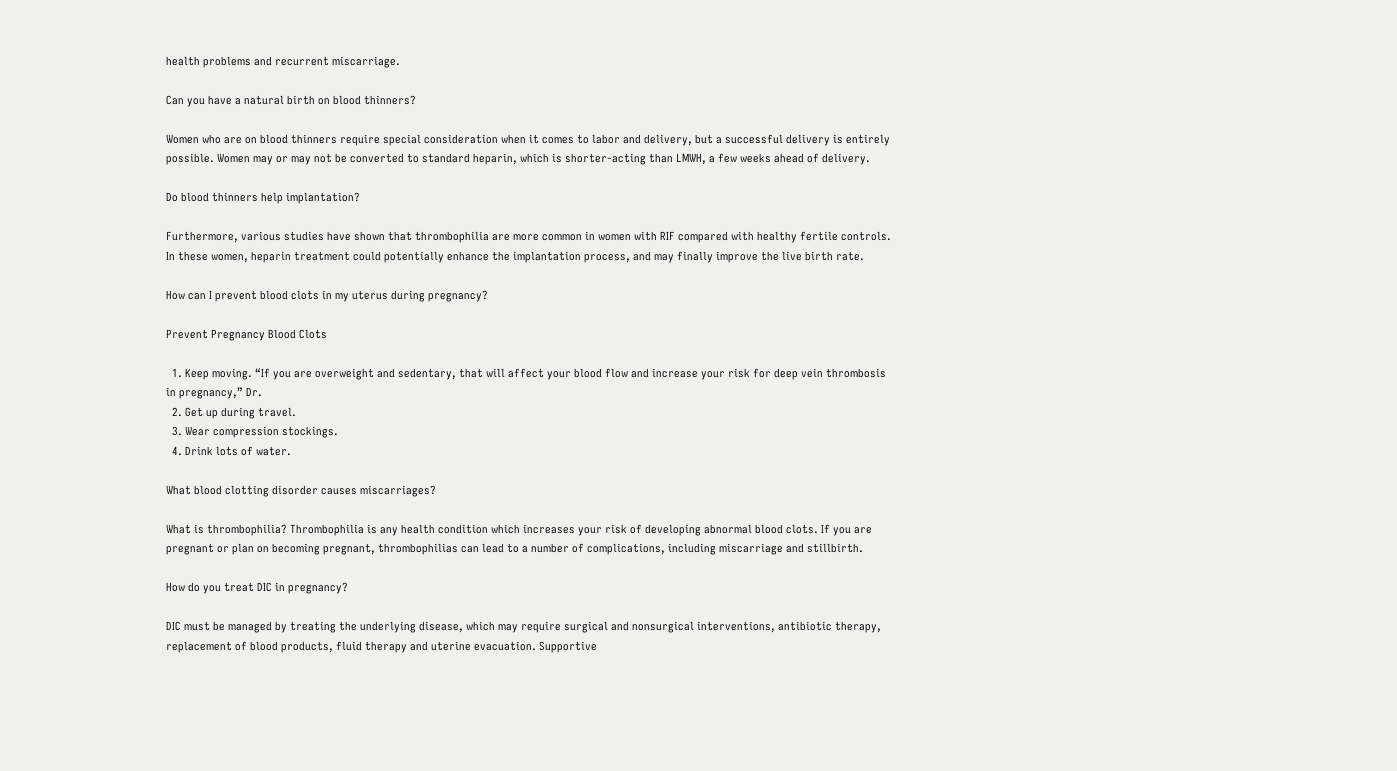health problems and recurrent miscarriage.

Can you have a natural birth on blood thinners?

Women who are on blood thinners require special consideration when it comes to labor and delivery, but a successful delivery is entirely possible. Women may or may not be converted to standard heparin, which is shorter-acting than LMWH, a few weeks ahead of delivery.

Do blood thinners help implantation?

Furthermore, various studies have shown that thrombophilia are more common in women with RIF compared with healthy fertile controls. In these women, heparin treatment could potentially enhance the implantation process, and may finally improve the live birth rate.

How can I prevent blood clots in my uterus during pregnancy?

Prevent Pregnancy Blood Clots

  1. Keep moving. “If you are overweight and sedentary, that will affect your blood flow and increase your risk for deep vein thrombosis in pregnancy,” Dr.
  2. Get up during travel.
  3. Wear compression stockings.
  4. Drink lots of water.

What blood clotting disorder causes miscarriages?

What is thrombophilia? Thrombophilia is any health condition which increases your risk of developing abnormal blood clots. If you are pregnant or plan on becoming pregnant, thrombophilias can lead to a number of complications, including miscarriage and stillbirth.

How do you treat DIC in pregnancy?

DIC must be managed by treating the underlying disease, which may require surgical and nonsurgical interventions, antibiotic therapy, replacement of blood products, fluid therapy and uterine evacuation. Supportive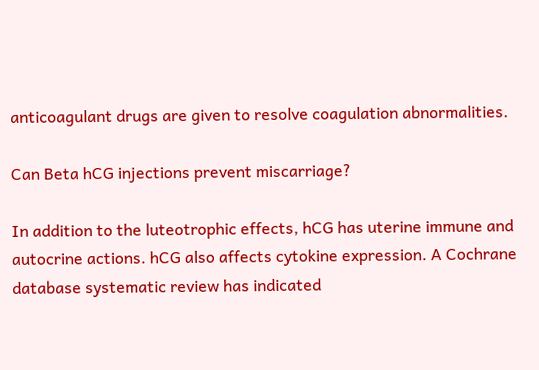anticoagulant drugs are given to resolve coagulation abnormalities.

Can Beta hCG injections prevent miscarriage?

In addition to the luteotrophic effects, hCG has uterine immune and autocrine actions. hCG also affects cytokine expression. A Cochrane database systematic review has indicated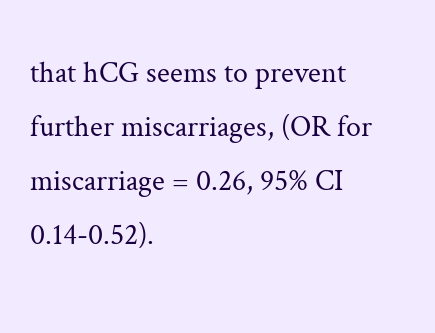that hCG seems to prevent further miscarriages, (OR for miscarriage = 0.26, 95% CI 0.14-0.52).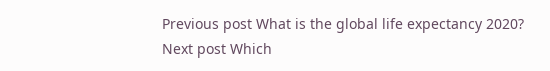Previous post What is the global life expectancy 2020?
Next post Which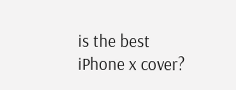is the best iPhone x cover?